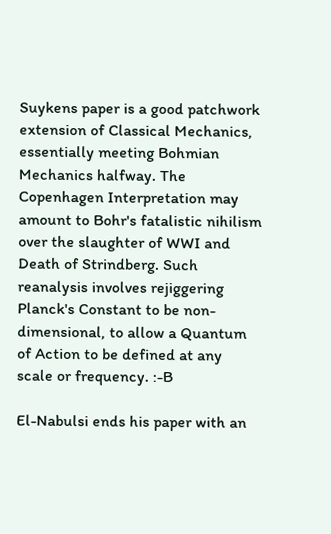Suykens paper is a good patchwork extension of Classical Mechanics, essentially meeting Bohmian Mechanics halfway. The Copenhagen Interpretation may amount to Bohr's fatalistic nihilism over the slaughter of WWI and Death of Strindberg. Such reanalysis involves rejiggering Planck's Constant to be non-dimensional, to allow a Quantum of Action to be defined at any scale or frequency. :-B

El-Nabulsi ends his paper with an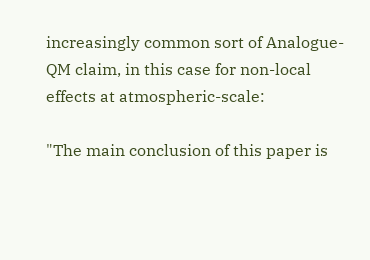increasingly common sort of Analogue-QM claim, in this case for non-local effects at atmospheric-scale:

"The main conclusion of this paper is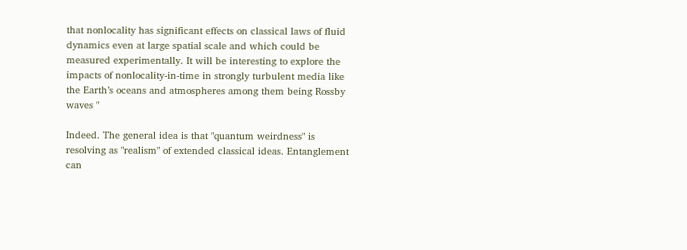that nonlocality has significant effects on classical laws of fluid dynamics even at large spatial scale and which could be measured experimentally. It will be interesting to explore the impacts of nonlocality-in-time in strongly turbulent media like the Earth’s oceans and atmospheres among them being Rossby waves "

Indeed. The general idea is that "quantum weirdness" is resolving as "realism" of extended classical ideas. Entanglement can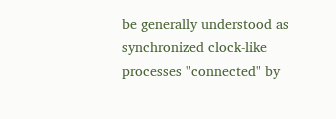be generally understood as synchronized clock-like processes "connected" by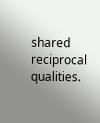shared reciprocal qualities.